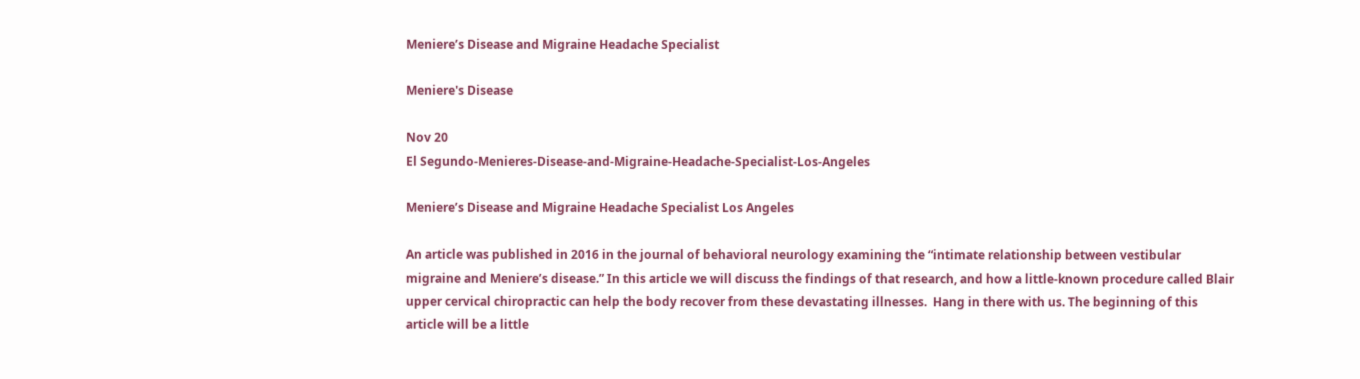Meniere’s Disease and Migraine Headache Specialist

Meniere's Disease

Nov 20
El Segundo-Menieres-Disease-and-Migraine-Headache-Specialist-Los-Angeles

Meniere’s Disease and Migraine Headache Specialist Los Angeles

An article was published in 2016 in the journal of behavioral neurology examining the “intimate relationship between vestibular migraine and Meniere’s disease.” In this article we will discuss the findings of that research, and how a little-known procedure called Blair upper cervical chiropractic can help the body recover from these devastating illnesses.  Hang in there with us. The beginning of this article will be a little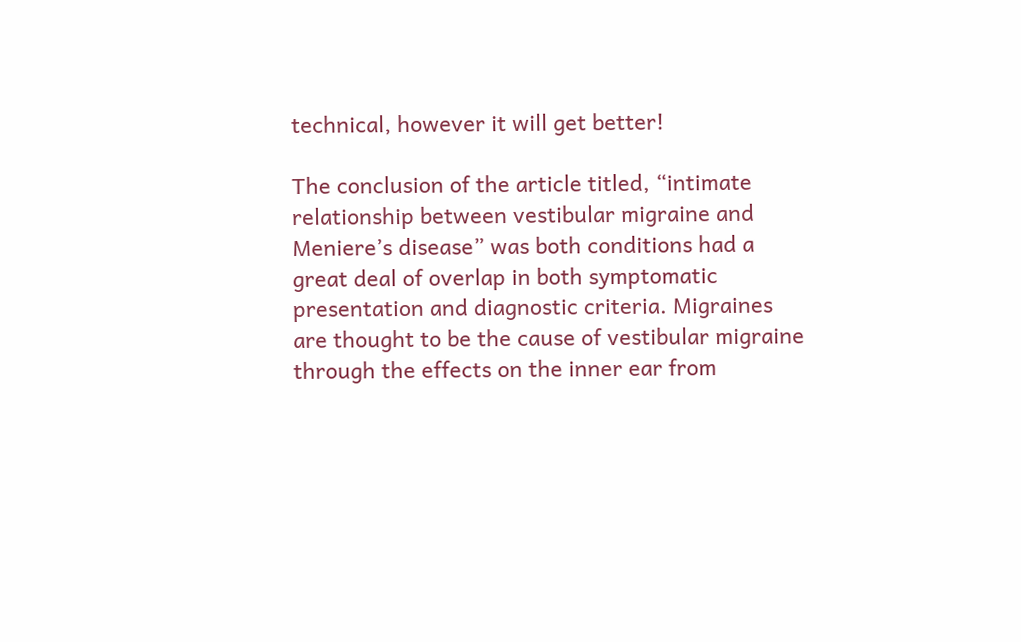technical, however it will get better!

The conclusion of the article titled, “intimate relationship between vestibular migraine and Meniere’s disease” was both conditions had a great deal of overlap in both symptomatic presentation and diagnostic criteria. Migraines are thought to be the cause of vestibular migraine through the effects on the inner ear from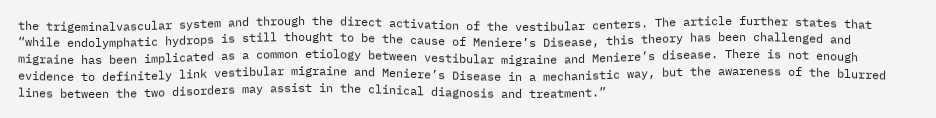the trigeminalvascular system and through the direct activation of the vestibular centers. The article further states that “while endolymphatic hydrops is still thought to be the cause of Meniere’s Disease, this theory has been challenged and migraine has been implicated as a common etiology between vestibular migraine and Meniere’s disease. There is not enough evidence to definitely link vestibular migraine and Meniere’s Disease in a mechanistic way, but the awareness of the blurred lines between the two disorders may assist in the clinical diagnosis and treatment.”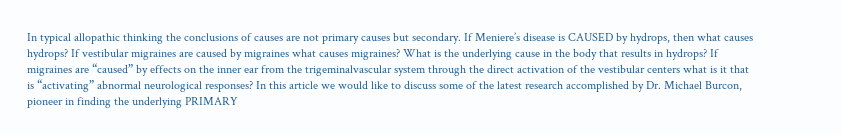In typical allopathic thinking the conclusions of causes are not primary causes but secondary. If Meniere’s disease is CAUSED by hydrops, then what causes hydrops? If vestibular migraines are caused by migraines what causes migraines? What is the underlying cause in the body that results in hydrops? If migraines are “caused” by effects on the inner ear from the trigeminalvascular system through the direct activation of the vestibular centers what is it that is “activating” abnormal neurological responses? In this article we would like to discuss some of the latest research accomplished by Dr. Michael Burcon, pioneer in finding the underlying PRIMARY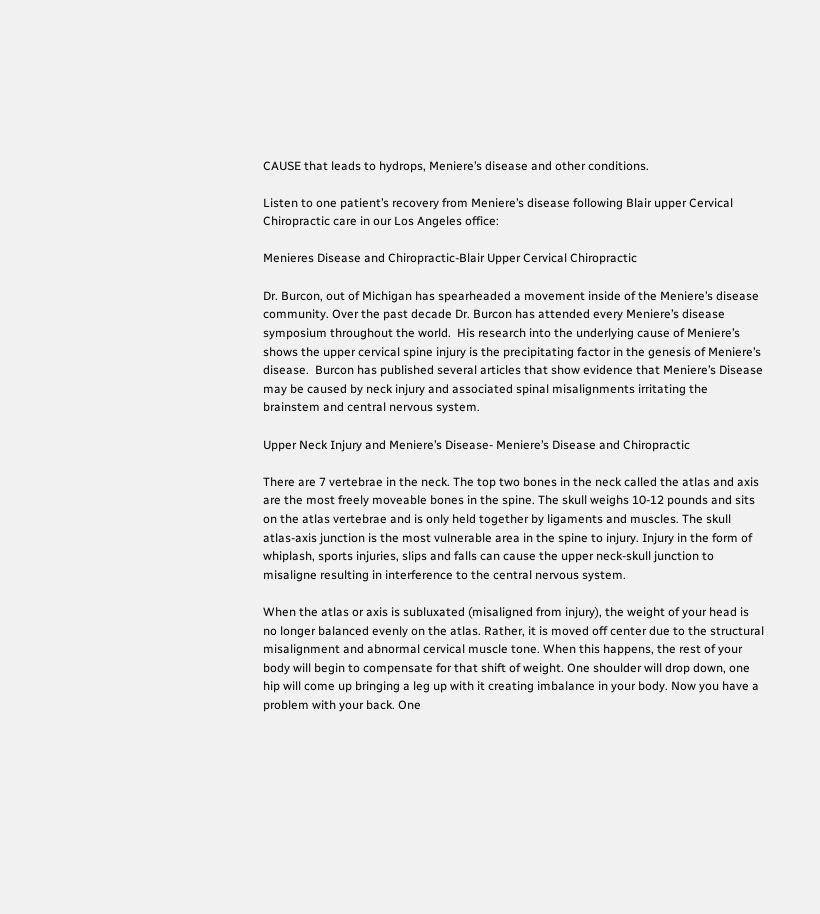CAUSE that leads to hydrops, Meniere’s disease and other conditions.

Listen to one patient’s recovery from Meniere’s disease following Blair upper Cervical Chiropractic care in our Los Angeles office:

Menieres Disease and Chiropractic-Blair Upper Cervical Chiropractic

Dr. Burcon, out of Michigan has spearheaded a movement inside of the Meniere’s disease community. Over the past decade Dr. Burcon has attended every Meniere’s disease symposium throughout the world.  His research into the underlying cause of Meniere’s shows the upper cervical spine injury is the precipitating factor in the genesis of Meniere’s disease.  Burcon has published several articles that show evidence that Meniere’s Disease may be caused by neck injury and associated spinal misalignments irritating the brainstem and central nervous system.

Upper Neck Injury and Meniere’s Disease- Meniere’s Disease and Chiropractic

There are 7 vertebrae in the neck. The top two bones in the neck called the atlas and axis are the most freely moveable bones in the spine. The skull weighs 10-12 pounds and sits on the atlas vertebrae and is only held together by ligaments and muscles. The skull atlas-axis junction is the most vulnerable area in the spine to injury. Injury in the form of whiplash, sports injuries, slips and falls can cause the upper neck-skull junction to misaligne resulting in interference to the central nervous system.

When the atlas or axis is subluxated (misaligned from injury), the weight of your head is no longer balanced evenly on the atlas. Rather, it is moved off center due to the structural misalignment and abnormal cervical muscle tone. When this happens, the rest of your body will begin to compensate for that shift of weight. One shoulder will drop down, one hip will come up bringing a leg up with it creating imbalance in your body. Now you have a problem with your back. One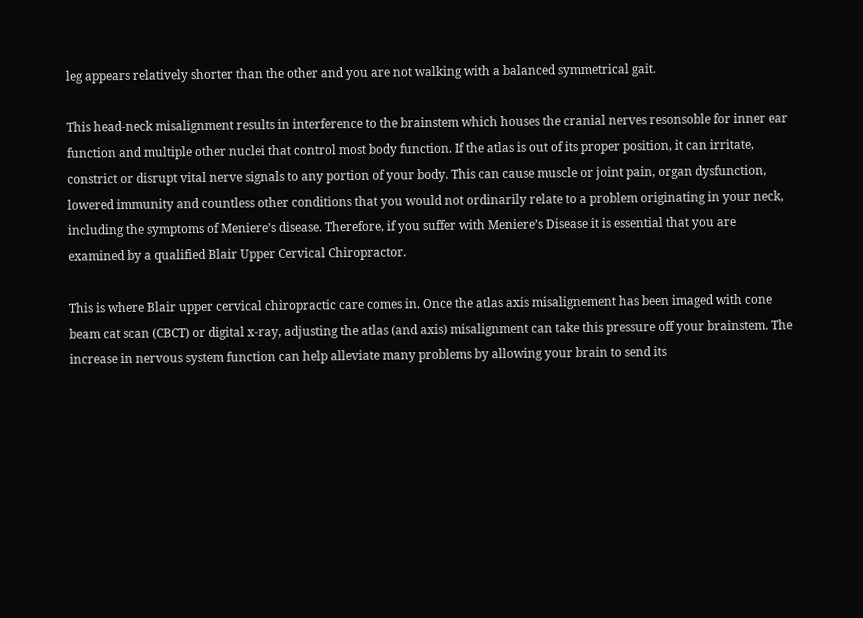leg appears relatively shorter than the other and you are not walking with a balanced symmetrical gait.

This head-neck misalignment results in interference to the brainstem which houses the cranial nerves resonsoble for inner ear function and multiple other nuclei that control most body function. If the atlas is out of its proper position, it can irritate, constrict or disrupt vital nerve signals to any portion of your body. This can cause muscle or joint pain, organ dysfunction, lowered immunity and countless other conditions that you would not ordinarily relate to a problem originating in your neck, including the symptoms of Meniere’s disease. Therefore, if you suffer with Meniere’s Disease it is essential that you are examined by a qualified Blair Upper Cervical Chiropractor.

This is where Blair upper cervical chiropractic care comes in. Once the atlas axis misalignement has been imaged with cone beam cat scan (CBCT) or digital x-ray, adjusting the atlas (and axis) misalignment can take this pressure off your brainstem. The increase in nervous system function can help alleviate many problems by allowing your brain to send its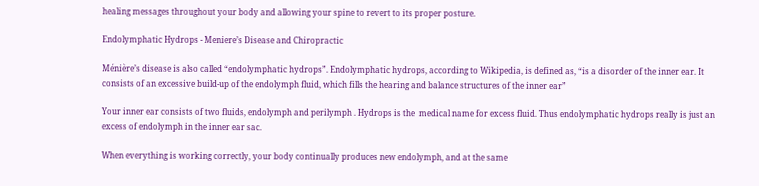healing messages throughout your body and allowing your spine to revert to its proper posture.

Endolymphatic Hydrops - Meniere’s Disease and Chiropractic

Ménière’s disease is also called “endolymphatic hydrops”. Endolymphatic hydrops, according to Wikipedia, is defined as, “is a disorder of the inner ear. It consists of an excessive build-up of the endolymph fluid, which fills the hearing and balance structures of the inner ear”

Your inner ear consists of two fluids, endolymph and perilymph . Hydrops is the  medical name for excess fluid. Thus endolymphatic hydrops really is just an excess of endolymph in the inner ear sac.

When everything is working correctly, your body continually produces new endolymph, and at the same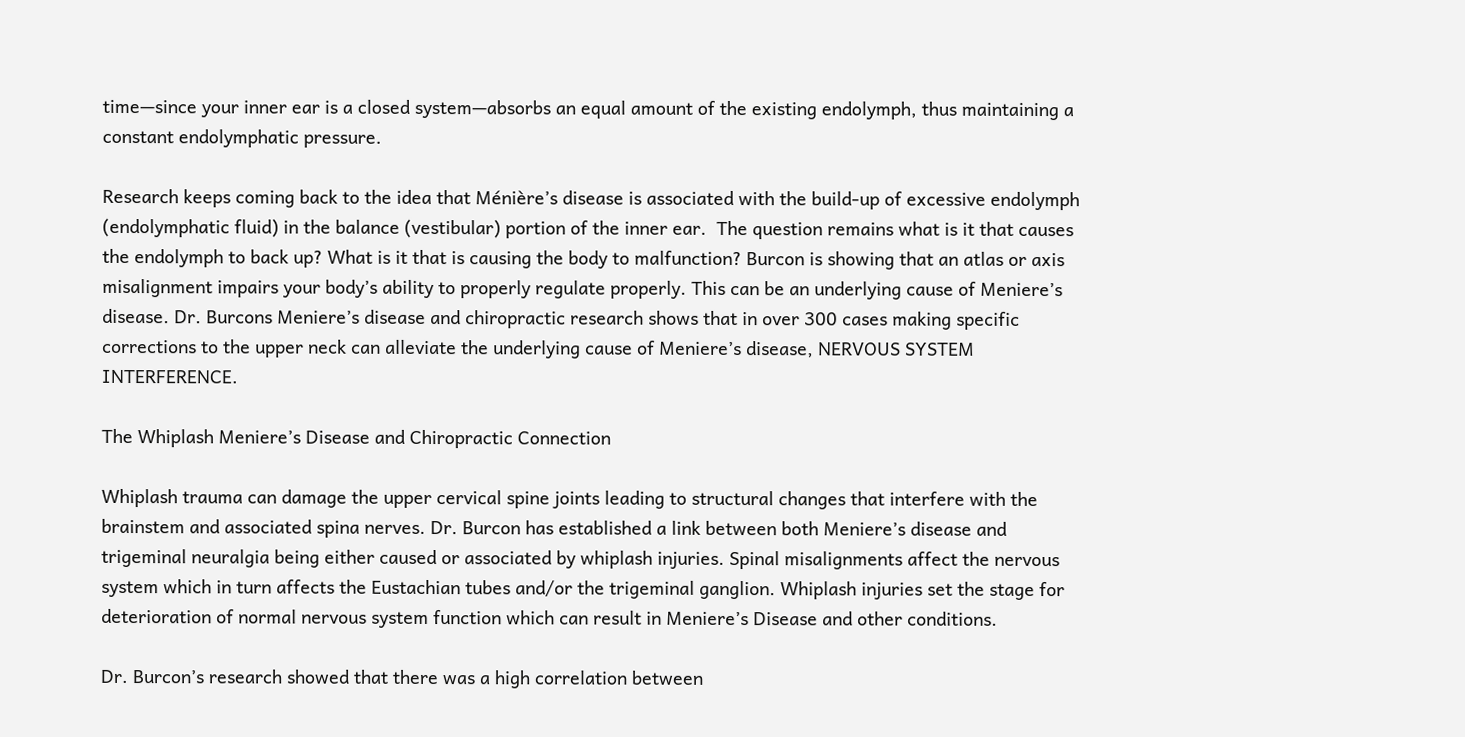time—since your inner ear is a closed system—absorbs an equal amount of the existing endolymph, thus maintaining a constant endolymphatic pressure.

Research keeps coming back to the idea that Ménière’s disease is associated with the build-up of excessive endolymph (endolymphatic fluid) in the balance (vestibular) portion of the inner ear.  The question remains what is it that causes the endolymph to back up? What is it that is causing the body to malfunction? Burcon is showing that an atlas or axis misalignment impairs your body’s ability to properly regulate properly. This can be an underlying cause of Meniere’s disease. Dr. Burcons Meniere’s disease and chiropractic research shows that in over 300 cases making specific corrections to the upper neck can alleviate the underlying cause of Meniere’s disease, NERVOUS SYSTEM INTERFERENCE.

The Whiplash Meniere’s Disease and Chiropractic Connection

Whiplash trauma can damage the upper cervical spine joints leading to structural changes that interfere with the brainstem and associated spina nerves. Dr. Burcon has established a link between both Meniere’s disease and trigeminal neuralgia being either caused or associated by whiplash injuries. Spinal misalignments affect the nervous system which in turn affects the Eustachian tubes and/or the trigeminal ganglion. Whiplash injuries set the stage for deterioration of normal nervous system function which can result in Meniere’s Disease and other conditions.

Dr. Burcon’s research showed that there was a high correlation between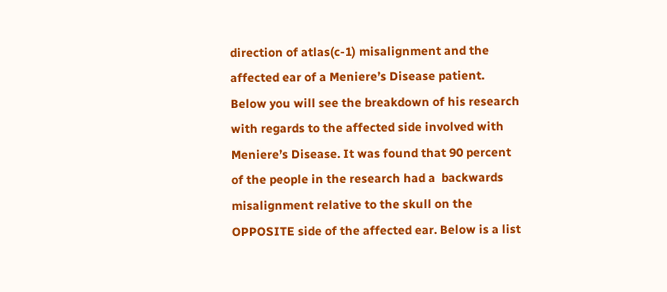direction of atlas(c-1) misalignment and the affected ear of a Meniere’s Disease patient. Below you will see the breakdown of his research with regards to the affected side involved with Meniere’s Disease. It was found that 90 percent of the people in the research had a  backwards misalignment relative to the skull on the OPPOSITE side of the affected ear. Below is a list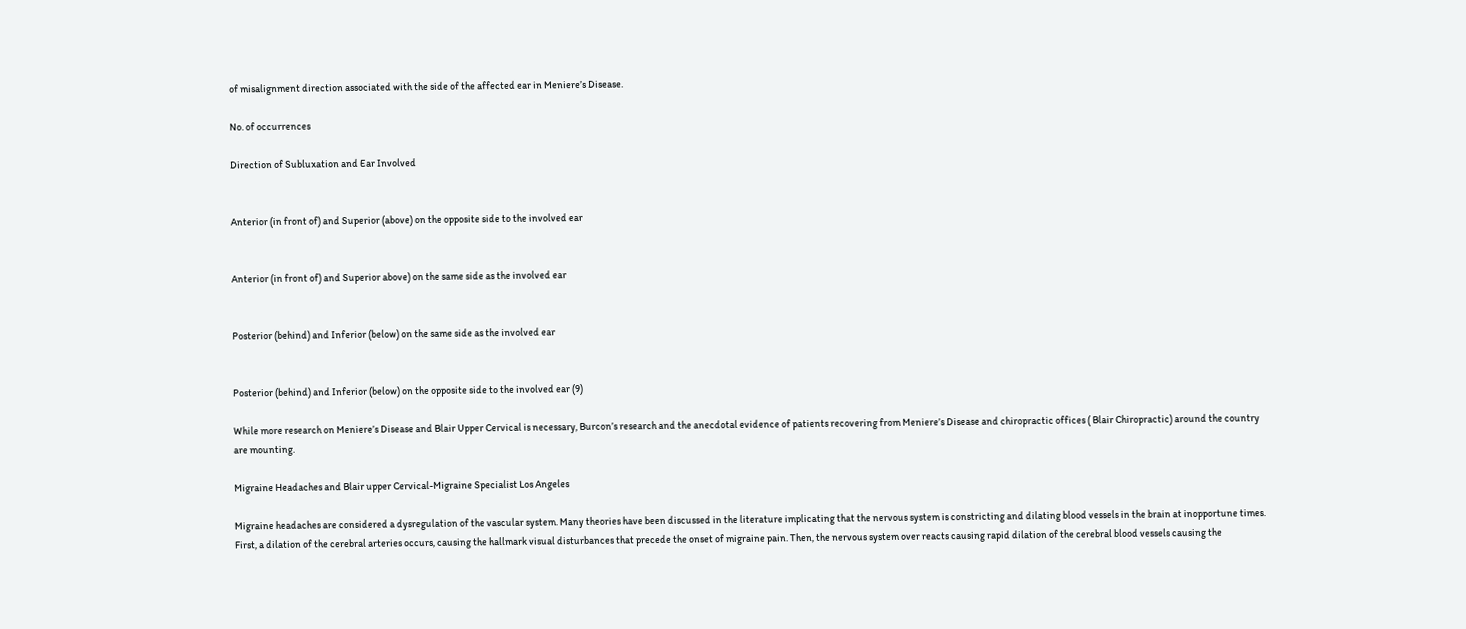of misalignment direction associated with the side of the affected ear in Meniere’s Disease.

No. of occurrences

Direction of Subluxation and Ear Involved


Anterior (in front of) and Superior (above) on the opposite side to the involved ear


Anterior (in front of) and Superior above) on the same side as the involved ear


Posterior (behind) and Inferior (below) on the same side as the involved ear


Posterior (behind) and Inferior (below) on the opposite side to the involved ear (9)

While more research on Meniere’s Disease and Blair Upper Cervical is necessary, Burcon’s research and the anecdotal evidence of patients recovering from Meniere’s Disease and chiropractic offices ( Blair Chiropractic) around the country are mounting.

Migraine Headaches and Blair upper Cervical-Migraine Specialist Los Angeles

Migraine headaches are considered a dysregulation of the vascular system. Many theories have been discussed in the literature implicating that the nervous system is constricting and dilating blood vessels in the brain at inopportune times. First, a dilation of the cerebral arteries occurs, causing the hallmark visual disturbances that precede the onset of migraine pain. Then, the nervous system over reacts causing rapid dilation of the cerebral blood vessels causing the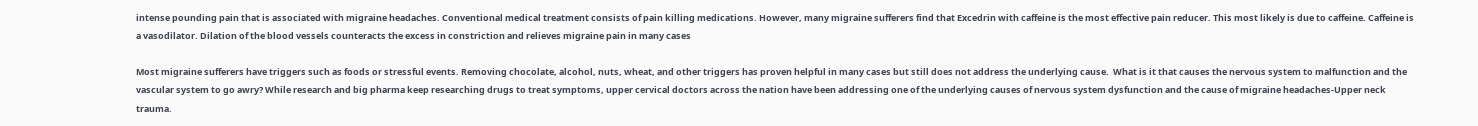intense pounding pain that is associated with migraine headaches. Conventional medical treatment consists of pain killing medications. However, many migraine sufferers find that Excedrin with caffeine is the most effective pain reducer. This most likely is due to caffeine. Caffeine is a vasodilator. Dilation of the blood vessels counteracts the excess in constriction and relieves migraine pain in many cases

Most migraine sufferers have triggers such as foods or stressful events. Removing chocolate, alcohol, nuts, wheat, and other triggers has proven helpful in many cases but still does not address the underlying cause.  What is it that causes the nervous system to malfunction and the vascular system to go awry? While research and big pharma keep researching drugs to treat symptoms, upper cervical doctors across the nation have been addressing one of the underlying causes of nervous system dysfunction and the cause of migraine headaches-Upper neck trauma.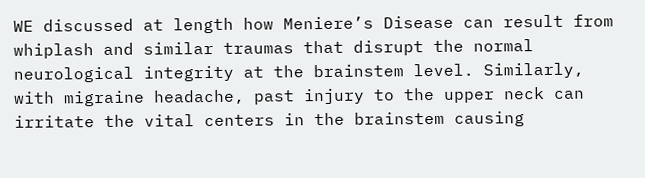WE discussed at length how Meniere’s Disease can result from whiplash and similar traumas that disrupt the normal neurological integrity at the brainstem level. Similarly, with migraine headache, past injury to the upper neck can irritate the vital centers in the brainstem causing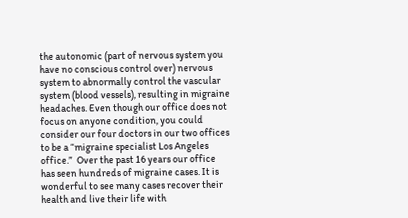the autonomic (part of nervous system you have no conscious control over) nervous system to abnormally control the vascular system (blood vessels), resulting in migraine headaches. Even though our office does not focus on anyone condition, you could consider our four doctors in our two offices to be a “migraine specialist Los Angeles office.”  Over the past 16 years our office has seen hundreds of migraine cases. It is wonderful to see many cases recover their health and live their life with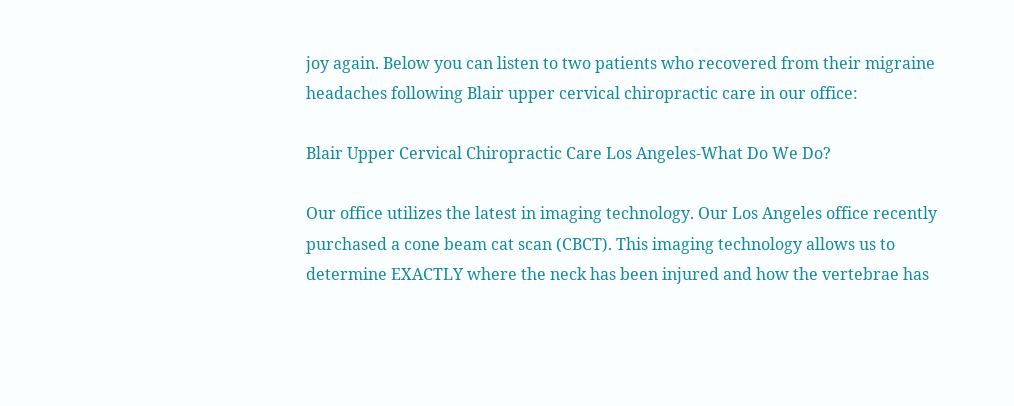joy again. Below you can listen to two patients who recovered from their migraine headaches following Blair upper cervical chiropractic care in our office:

Blair Upper Cervical Chiropractic Care Los Angeles-What Do We Do?

Our office utilizes the latest in imaging technology. Our Los Angeles office recently purchased a cone beam cat scan (CBCT). This imaging technology allows us to determine EXACTLY where the neck has been injured and how the vertebrae has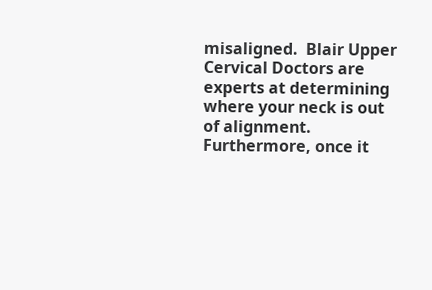misaligned.  Blair Upper Cervical Doctors are experts at determining where your neck is out of alignment. Furthermore, once it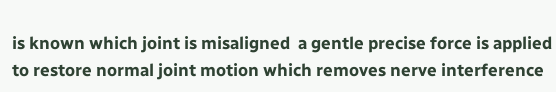is known which joint is misaligned  a gentle precise force is applied to restore normal joint motion which removes nerve interference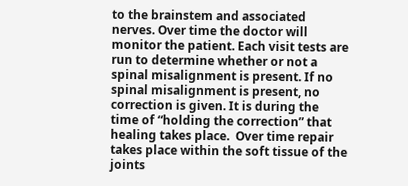to the brainstem and associated nerves. Over time the doctor will monitor the patient. Each visit tests are run to determine whether or not a spinal misalignment is present. If no spinal misalignment is present, no correction is given. It is during the time of “holding the correction” that healing takes place.  Over time repair takes place within the soft tissue of the joints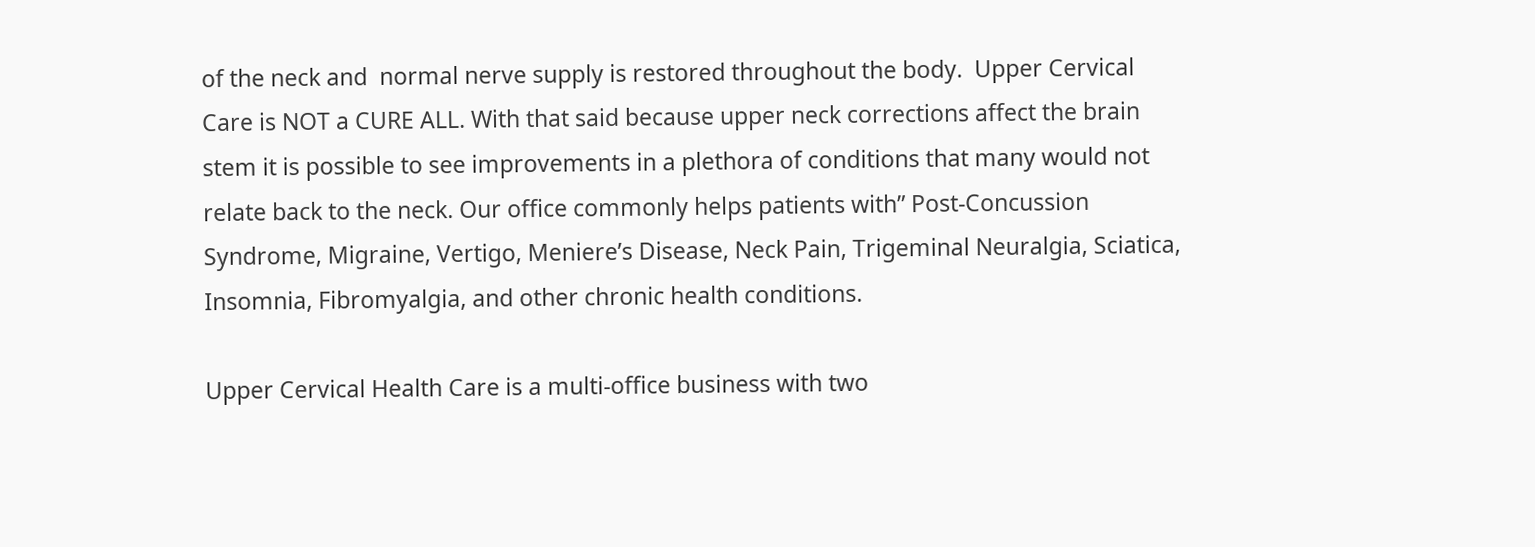of the neck and  normal nerve supply is restored throughout the body.  Upper Cervical Care is NOT a CURE ALL. With that said because upper neck corrections affect the brain stem it is possible to see improvements in a plethora of conditions that many would not relate back to the neck. Our office commonly helps patients with” Post-Concussion Syndrome, Migraine, Vertigo, Meniere’s Disease, Neck Pain, Trigeminal Neuralgia, Sciatica, Insomnia, Fibromyalgia, and other chronic health conditions.

Upper Cervical Health Care is a multi-office business with two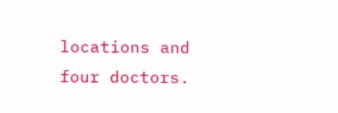locations and four doctors.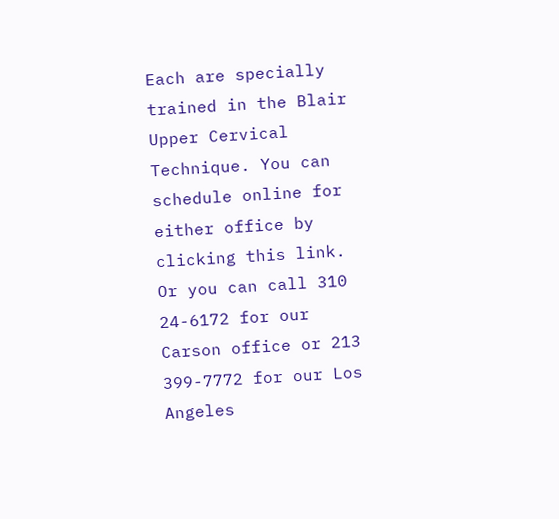Each are specially trained in the Blair Upper Cervical Technique. You can schedule online for either office by clicking this link. Or you can call 310 24-6172 for our Carson office or 213 399-7772 for our Los Angeles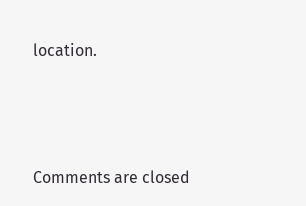location.




Comments are closed